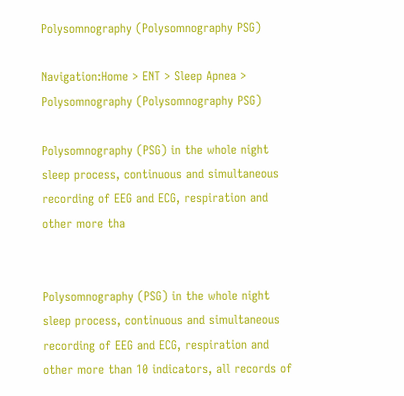Polysomnography (Polysomnography PSG)

Navigation:Home > ENT > Sleep Apnea > Polysomnography (Polysomnography PSG)

Polysomnography (PSG) in the whole night sleep process, continuous and simultaneous recording of EEG and ECG, respiration and other more tha


Polysomnography (PSG) in the whole night sleep process, continuous and simultaneous recording of EEG and ECG, respiration and other more than 10 indicators, all records of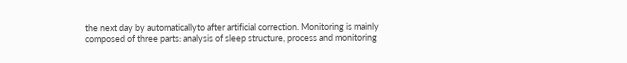the next day by automaticallyto after artificial correction. Monitoring is mainly composed of three parts: analysis of sleep structure, process and monitoring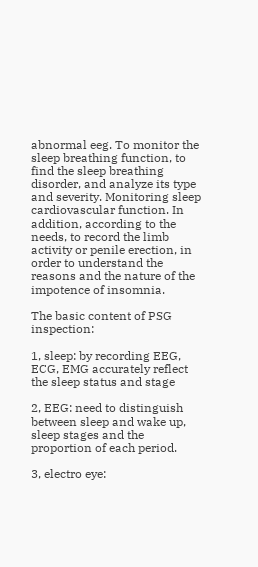abnormal eeg. To monitor the sleep breathing function, to find the sleep breathing disorder, and analyze its type and severity. Monitoring sleep cardiovascular function. In addition, according to the needs, to record the limb activity or penile erection, in order to understand the reasons and the nature of the impotence of insomnia.

The basic content of PSG inspection:

1, sleep: by recording EEG, ECG, EMG accurately reflect the sleep status and stage

2, EEG: need to distinguish between sleep and wake up, sleep stages and the proportion of each period.

3, electro eye: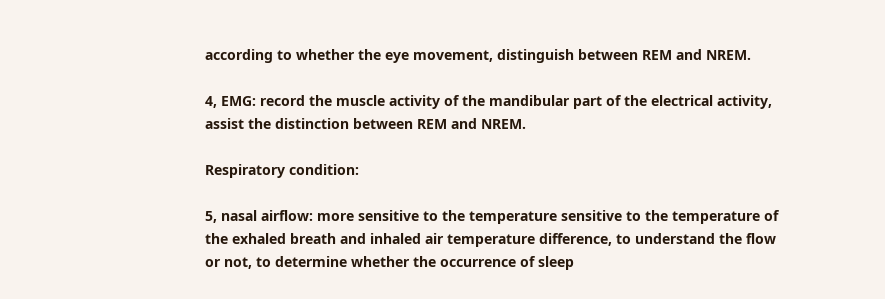according to whether the eye movement, distinguish between REM and NREM.

4, EMG: record the muscle activity of the mandibular part of the electrical activity, assist the distinction between REM and NREM.

Respiratory condition:

5, nasal airflow: more sensitive to the temperature sensitive to the temperature of the exhaled breath and inhaled air temperature difference, to understand the flow or not, to determine whether the occurrence of sleep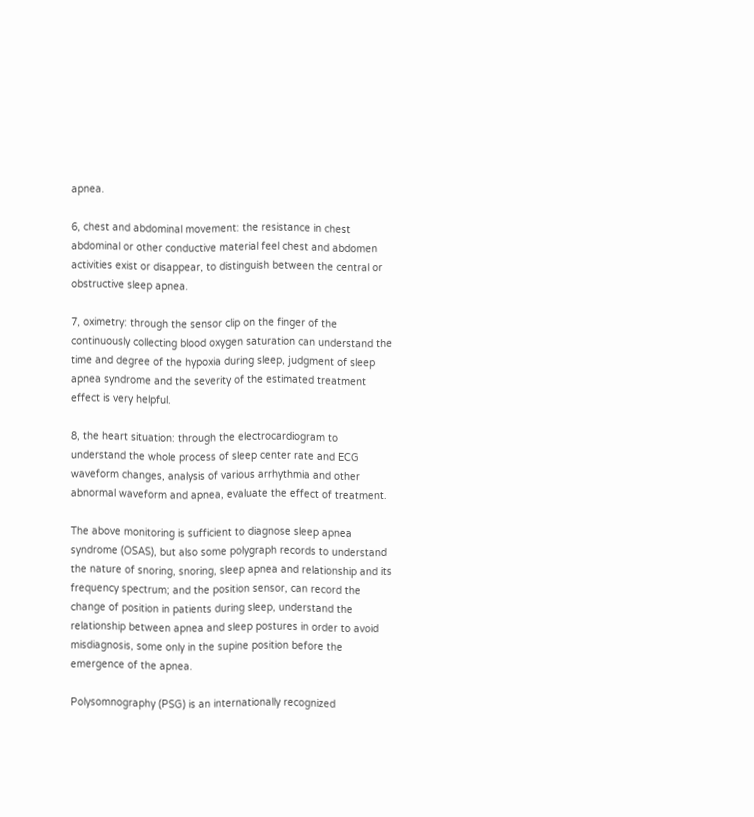apnea.

6, chest and abdominal movement: the resistance in chest abdominal or other conductive material feel chest and abdomen activities exist or disappear, to distinguish between the central or obstructive sleep apnea.

7, oximetry: through the sensor clip on the finger of the continuously collecting blood oxygen saturation can understand the time and degree of the hypoxia during sleep, judgment of sleep apnea syndrome and the severity of the estimated treatment effect is very helpful.

8, the heart situation: through the electrocardiogram to understand the whole process of sleep center rate and ECG waveform changes, analysis of various arrhythmia and other abnormal waveform and apnea, evaluate the effect of treatment.

The above monitoring is sufficient to diagnose sleep apnea syndrome (OSAS), but also some polygraph records to understand the nature of snoring, snoring, sleep apnea and relationship and its frequency spectrum; and the position sensor, can record the change of position in patients during sleep, understand the relationship between apnea and sleep postures in order to avoid misdiagnosis, some only in the supine position before the emergence of the apnea.

Polysomnography (PSG) is an internationally recognized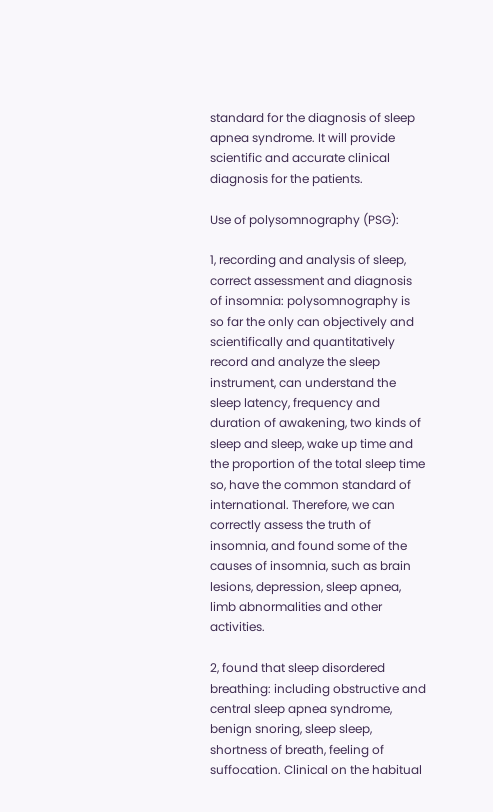standard for the diagnosis of sleep apnea syndrome. It will provide scientific and accurate clinical diagnosis for the patients.

Use of polysomnography (PSG):

1, recording and analysis of sleep, correct assessment and diagnosis of insomnia: polysomnography is so far the only can objectively and scientifically and quantitatively record and analyze the sleep instrument, can understand the sleep latency, frequency and duration of awakening, two kinds of sleep and sleep, wake up time and the proportion of the total sleep time so, have the common standard of international. Therefore, we can correctly assess the truth of insomnia, and found some of the causes of insomnia, such as brain lesions, depression, sleep apnea, limb abnormalities and other activities.

2, found that sleep disordered breathing: including obstructive and central sleep apnea syndrome, benign snoring, sleep sleep, shortness of breath, feeling of suffocation. Clinical on the habitual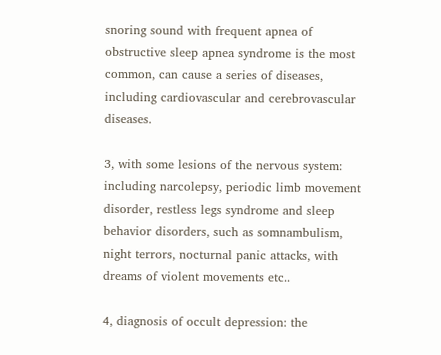snoring sound with frequent apnea of obstructive sleep apnea syndrome is the most common, can cause a series of diseases, including cardiovascular and cerebrovascular diseases.

3, with some lesions of the nervous system: including narcolepsy, periodic limb movement disorder, restless legs syndrome and sleep behavior disorders, such as somnambulism, night terrors, nocturnal panic attacks, with dreams of violent movements etc..

4, diagnosis of occult depression: the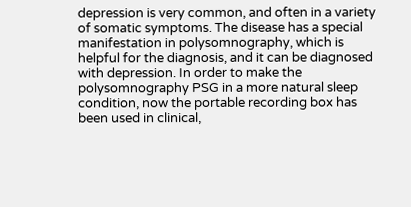depression is very common, and often in a variety of somatic symptoms. The disease has a special manifestation in polysomnography, which is helpful for the diagnosis, and it can be diagnosed with depression. In order to make the polysomnography PSG in a more natural sleep condition, now the portable recording box has been used in clinical,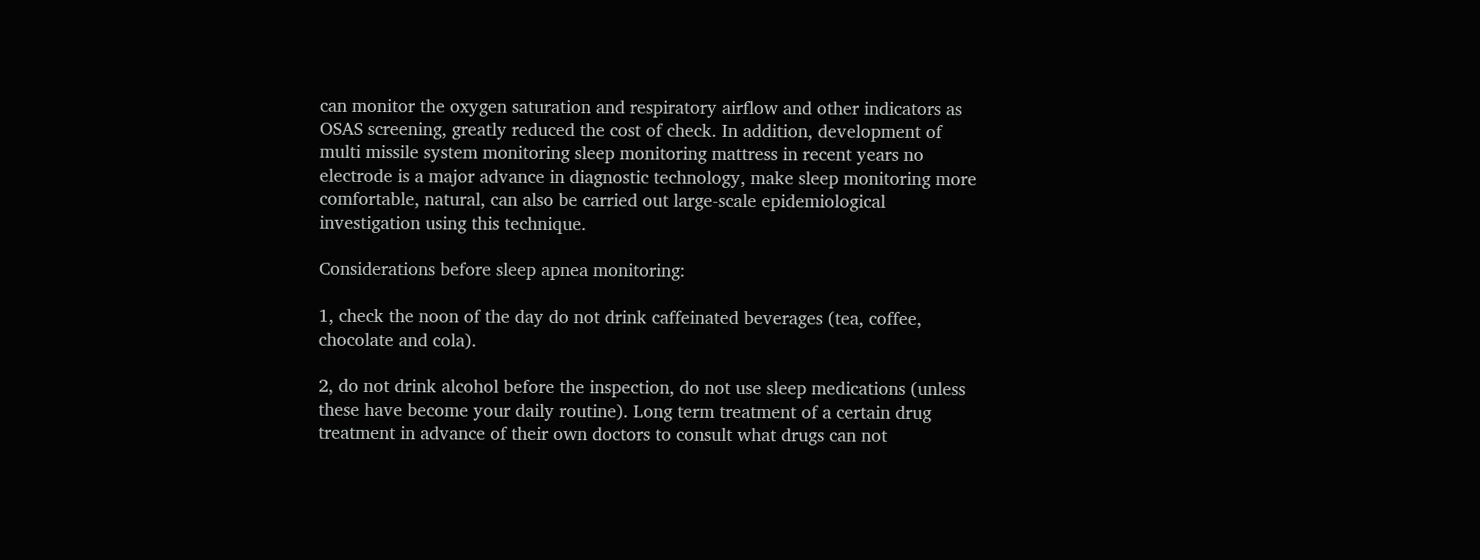can monitor the oxygen saturation and respiratory airflow and other indicators as OSAS screening, greatly reduced the cost of check. In addition, development of multi missile system monitoring sleep monitoring mattress in recent years no electrode is a major advance in diagnostic technology, make sleep monitoring more comfortable, natural, can also be carried out large-scale epidemiological investigation using this technique.

Considerations before sleep apnea monitoring:

1, check the noon of the day do not drink caffeinated beverages (tea, coffee, chocolate and cola).

2, do not drink alcohol before the inspection, do not use sleep medications (unless these have become your daily routine). Long term treatment of a certain drug treatment in advance of their own doctors to consult what drugs can not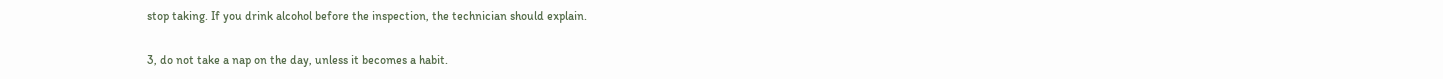stop taking. If you drink alcohol before the inspection, the technician should explain.

3, do not take a nap on the day, unless it becomes a habit.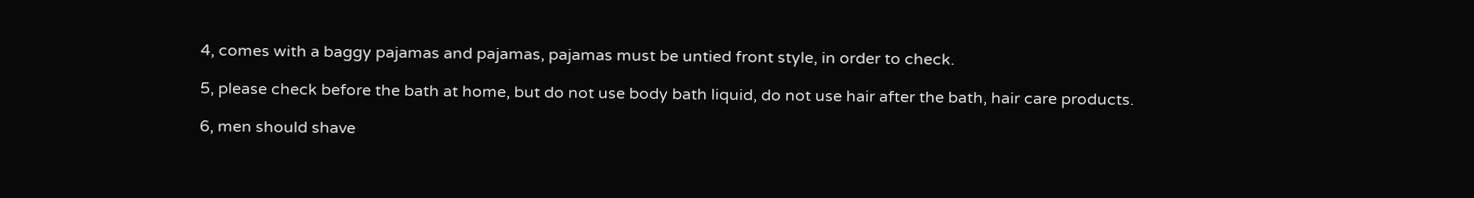4, comes with a baggy pajamas and pajamas, pajamas must be untied front style, in order to check.

5, please check before the bath at home, but do not use body bath liquid, do not use hair after the bath, hair care products.

6, men should shave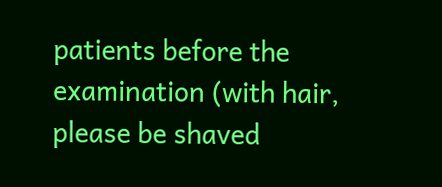patients before the examination (with hair, please be shaved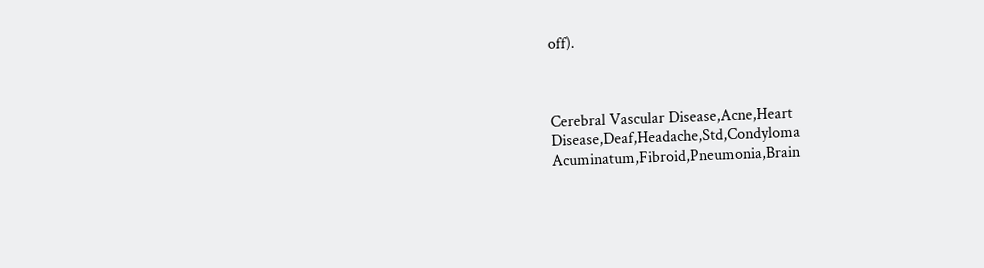off).



Cerebral Vascular Disease,Acne,Heart Disease,Deaf,Headache,Std,Condyloma Acuminatum,Fibroid,Pneumonia,Brain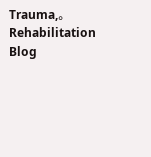Trauma,。 Rehabilitation Blog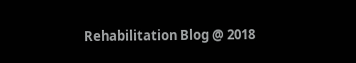Rehabilitation Blog @ 2018